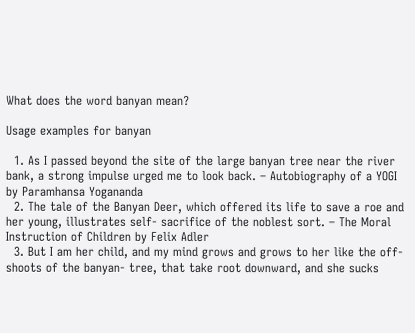What does the word banyan mean?

Usage examples for banyan

  1. As I passed beyond the site of the large banyan tree near the river bank, a strong impulse urged me to look back. – Autobiography of a YOGI by Paramhansa Yogananda
  2. The tale of the Banyan Deer, which offered its life to save a roe and her young, illustrates self- sacrifice of the noblest sort. – The Moral Instruction of Children by Felix Adler
  3. But I am her child, and my mind grows and grows to her like the off- shoots of the banyan- tree, that take root downward, and she sucks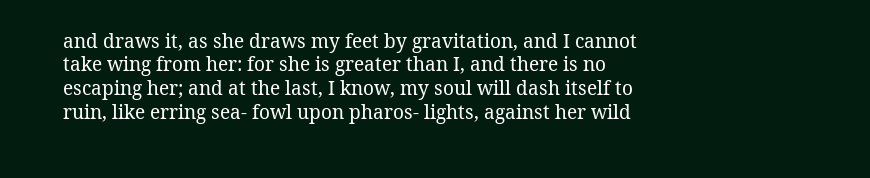and draws it, as she draws my feet by gravitation, and I cannot take wing from her: for she is greater than I, and there is no escaping her; and at the last, I know, my soul will dash itself to ruin, like erring sea- fowl upon pharos- lights, against her wild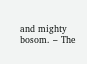and mighty bosom. – The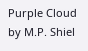Purple Cloud by M.P. Shiel